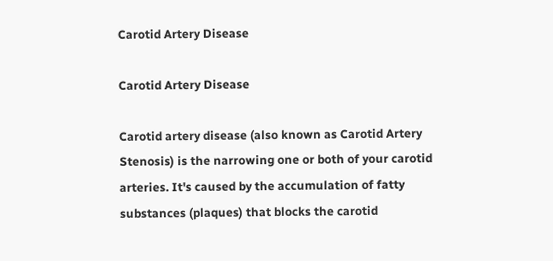Carotid Artery Disease

Carotid Artery Disease

Carotid artery disease (also known as Carotid Artery Stenosis) is the narrowing one or both of your carotid arteries. It's caused by the accumulation of fatty substances (plaques) that blocks the carotid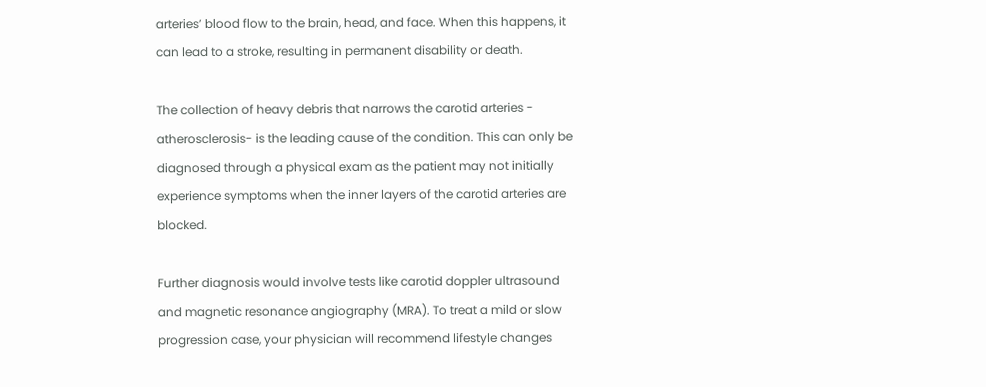arteries’ blood flow to the brain, head, and face. When this happens, it can lead to a stroke, resulting in permanent disability or death.

The collection of heavy debris that narrows the carotid arteries - atherosclerosis- is the leading cause of the condition. This can only be diagnosed through a physical exam as the patient may not initially experience symptoms when the inner layers of the carotid arteries are blocked.

Further diagnosis would involve tests like carotid doppler ultrasound and magnetic resonance angiography (MRA). To treat a mild or slow progression case, your physician will recommend lifestyle changes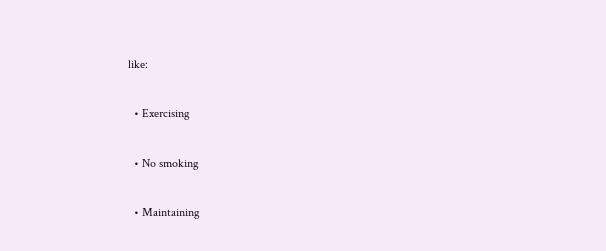like:

  • Exercising

  • No smoking

  • Maintaining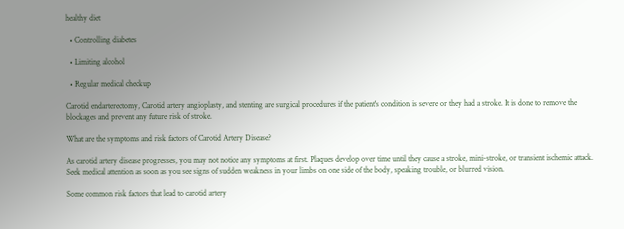healthy diet

  • Controlling diabetes

  • Limiting alcohol

  • Regular medical checkup

Carotid endarterectomy, Carotid artery angioplasty, and stenting are surgical procedures if the patient's condition is severe or they had a stroke. It is done to remove the blockages and prevent any future risk of stroke.

What are the symptoms and risk factors of Carotid Artery Disease?

As carotid artery disease progresses, you may not notice any symptoms at first. Plaques develop over time until they cause a stroke, mini-stroke, or transient ischemic attack. Seek medical attention as soon as you see signs of sudden weakness in your limbs on one side of the body, speaking trouble, or blurred vision.

Some common risk factors that lead to carotid artery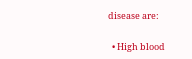disease are:

  • High blood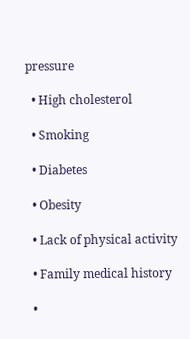pressure

  • High cholesterol

  • Smoking

  • Diabetes

  • Obesity

  • Lack of physical activity

  • Family medical history

  •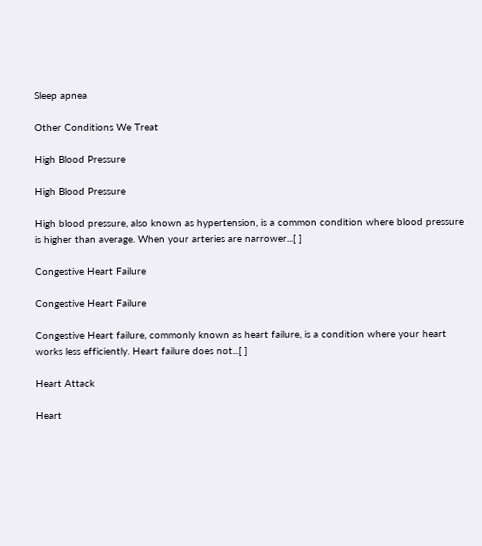Sleep apnea

Other Conditions We Treat

High Blood Pressure

High Blood Pressure

High blood pressure, also known as hypertension, is a common condition where blood pressure is higher than average. When your arteries are narrower...[ ]

Congestive Heart Failure

Congestive Heart Failure

Congestive Heart failure, commonly known as heart failure, is a condition where your heart works less efficiently. Heart failure does not...[ ]

Heart Attack

Heart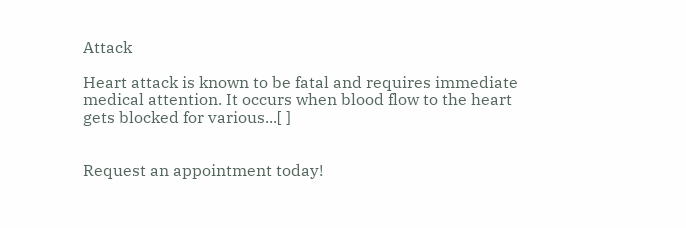Attack

Heart attack is known to be fatal and requires immediate medical attention. It occurs when blood flow to the heart gets blocked for various...[ ]


Request an appointment today!